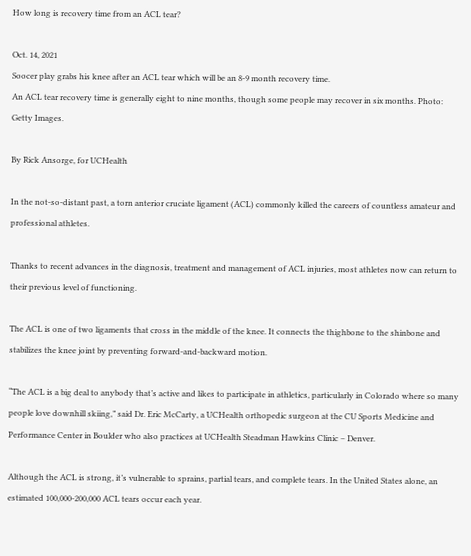How long is recovery time from an ACL tear?

Oct. 14, 2021
Soocer play grabs his knee after an ACL tear which will be an 8-9 month recovery time.
An ACL tear recovery time is generally eight to nine months, though some people may recover in six months. Photo: Getty Images.

By Rick Ansorge, for UCHealth

In the not-so-distant past, a torn anterior cruciate ligament (ACL) commonly killed the careers of countless amateur and professional athletes.

Thanks to recent advances in the diagnosis, treatment and management of ACL injuries, most athletes now can return to their previous level of functioning.

The ACL is one of two ligaments that cross in the middle of the knee. It connects the thighbone to the shinbone and stabilizes the knee joint by preventing forward-and-backward motion.

“The ACL is a big deal to anybody that’s active and likes to participate in athletics, particularly in Colorado where so many people love downhill skiing,” said Dr. Eric McCarty, a UCHealth orthopedic surgeon at the CU Sports Medicine and Performance Center in Boulder who also practices at UCHealth Steadman Hawkins Clinic – Denver.

Although the ACL is strong, it’s vulnerable to sprains, partial tears, and complete tears. In the United States alone, an estimated 100,000-200,000 ACL tears occur each year.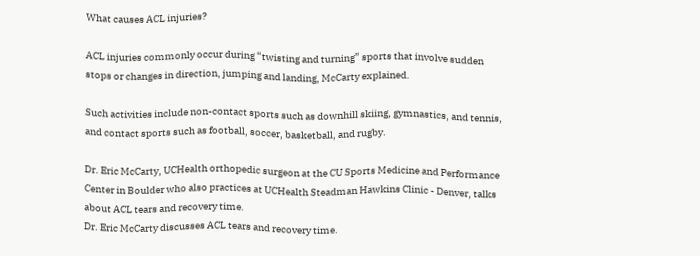What causes ACL injuries?

ACL injuries commonly occur during “twisting and turning” sports that involve sudden stops or changes in direction, jumping and landing, McCarty explained.

Such activities include non-contact sports such as downhill skiing, gymnastics, and tennis, and contact sports such as football, soccer, basketball, and rugby.

Dr. Eric McCarty, UCHealth orthopedic surgeon at the CU Sports Medicine and Performance Center in Boulder who also practices at UCHealth Steadman Hawkins Clinic - Denver, talks about ACL tears and recovery time.
Dr. Eric McCarty discusses ACL tears and recovery time.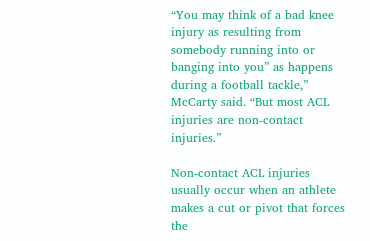“You may think of a bad knee injury as resulting from somebody running into or banging into you” as happens during a football tackle,” McCarty said. “But most ACL injuries are non-contact injuries.”

Non-contact ACL injuries usually occur when an athlete makes a cut or pivot that forces the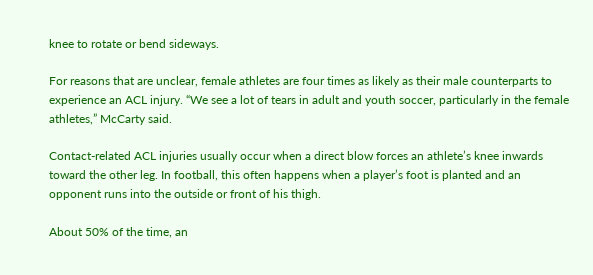knee to rotate or bend sideways.

For reasons that are unclear, female athletes are four times as likely as their male counterparts to experience an ACL injury. “We see a lot of tears in adult and youth soccer, particularly in the female athletes,” McCarty said.

Contact-related ACL injuries usually occur when a direct blow forces an athlete’s knee inwards toward the other leg. In football, this often happens when a player’s foot is planted and an opponent runs into the outside or front of his thigh.

About 50% of the time, an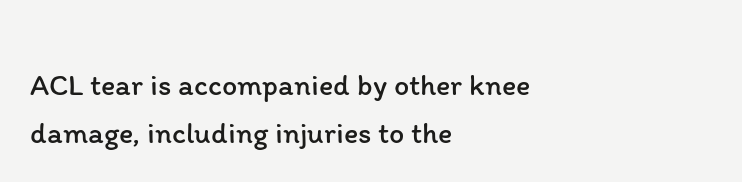ACL tear is accompanied by other knee damage, including injuries to the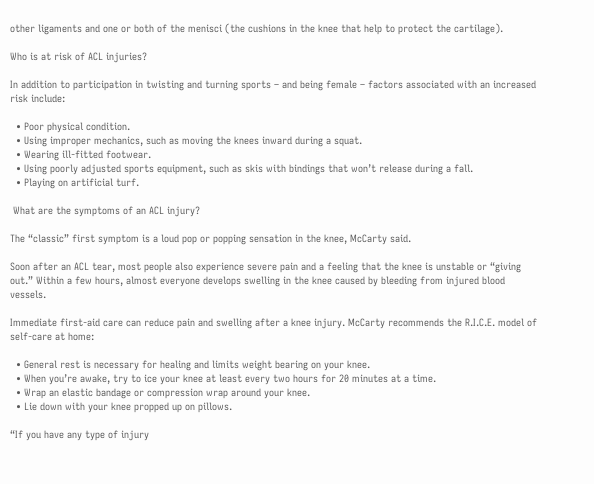other ligaments and one or both of the menisci (the cushions in the knee that help to protect the cartilage).

Who is at risk of ACL injuries?

In addition to participation in twisting and turning sports – and being female – factors associated with an increased risk include:

  • Poor physical condition.
  • Using improper mechanics, such as moving the knees inward during a squat.
  • Wearing ill-fitted footwear.
  • Using poorly adjusted sports equipment, such as skis with bindings that won’t release during a fall.
  • Playing on artificial turf.

 What are the symptoms of an ACL injury?

The “classic” first symptom is a loud pop or popping sensation in the knee, McCarty said.

Soon after an ACL tear, most people also experience severe pain and a feeling that the knee is unstable or “giving out.” Within a few hours, almost everyone develops swelling in the knee caused by bleeding from injured blood vessels.

Immediate first-aid care can reduce pain and swelling after a knee injury. McCarty recommends the R.I.C.E. model of self-care at home:

  • General rest is necessary for healing and limits weight bearing on your knee.
  • When you’re awake, try to ice your knee at least every two hours for 20 minutes at a time.
  • Wrap an elastic bandage or compression wrap around your knee.
  • Lie down with your knee propped up on pillows.

“If you have any type of injury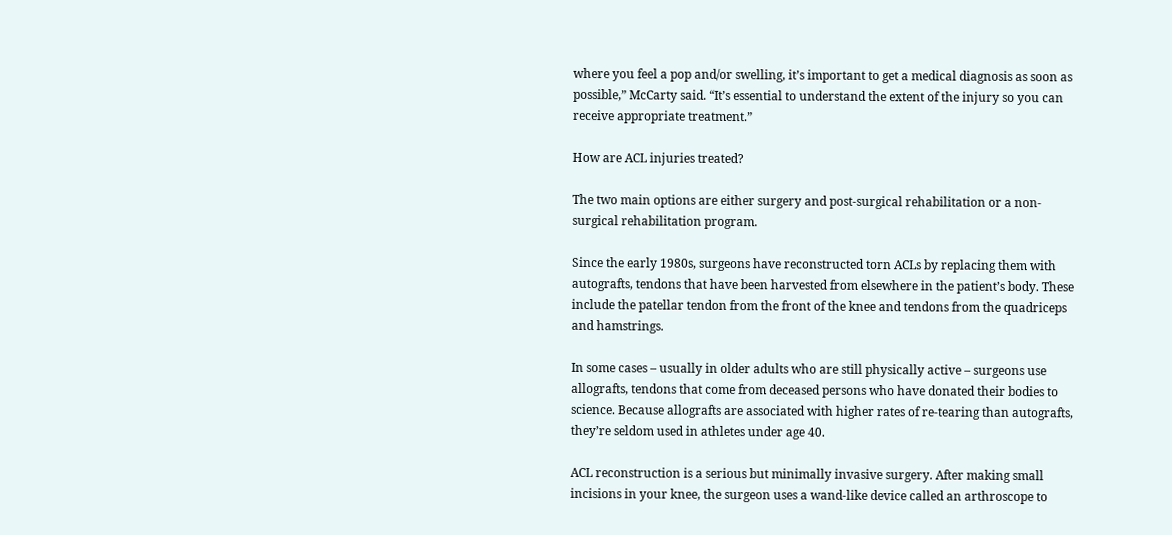where you feel a pop and/or swelling, it’s important to get a medical diagnosis as soon as possible,” McCarty said. “It’s essential to understand the extent of the injury so you can receive appropriate treatment.”

How are ACL injuries treated?

The two main options are either surgery and post-surgical rehabilitation or a non-surgical rehabilitation program.

Since the early 1980s, surgeons have reconstructed torn ACLs by replacing them with autografts, tendons that have been harvested from elsewhere in the patient’s body. These include the patellar tendon from the front of the knee and tendons from the quadriceps and hamstrings.

In some cases – usually in older adults who are still physically active – surgeons use allografts, tendons that come from deceased persons who have donated their bodies to science. Because allografts are associated with higher rates of re-tearing than autografts, they’re seldom used in athletes under age 40.

ACL reconstruction is a serious but minimally invasive surgery. After making small incisions in your knee, the surgeon uses a wand-like device called an arthroscope to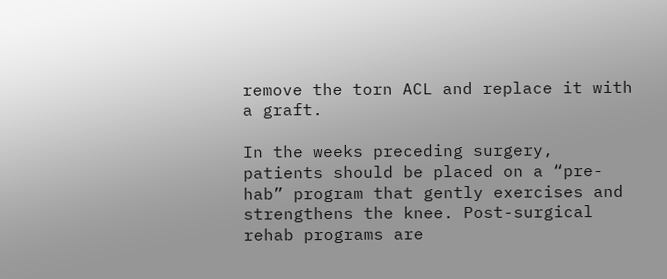remove the torn ACL and replace it with a graft.

In the weeks preceding surgery, patients should be placed on a “pre-hab” program that gently exercises and strengthens the knee. Post-surgical rehab programs are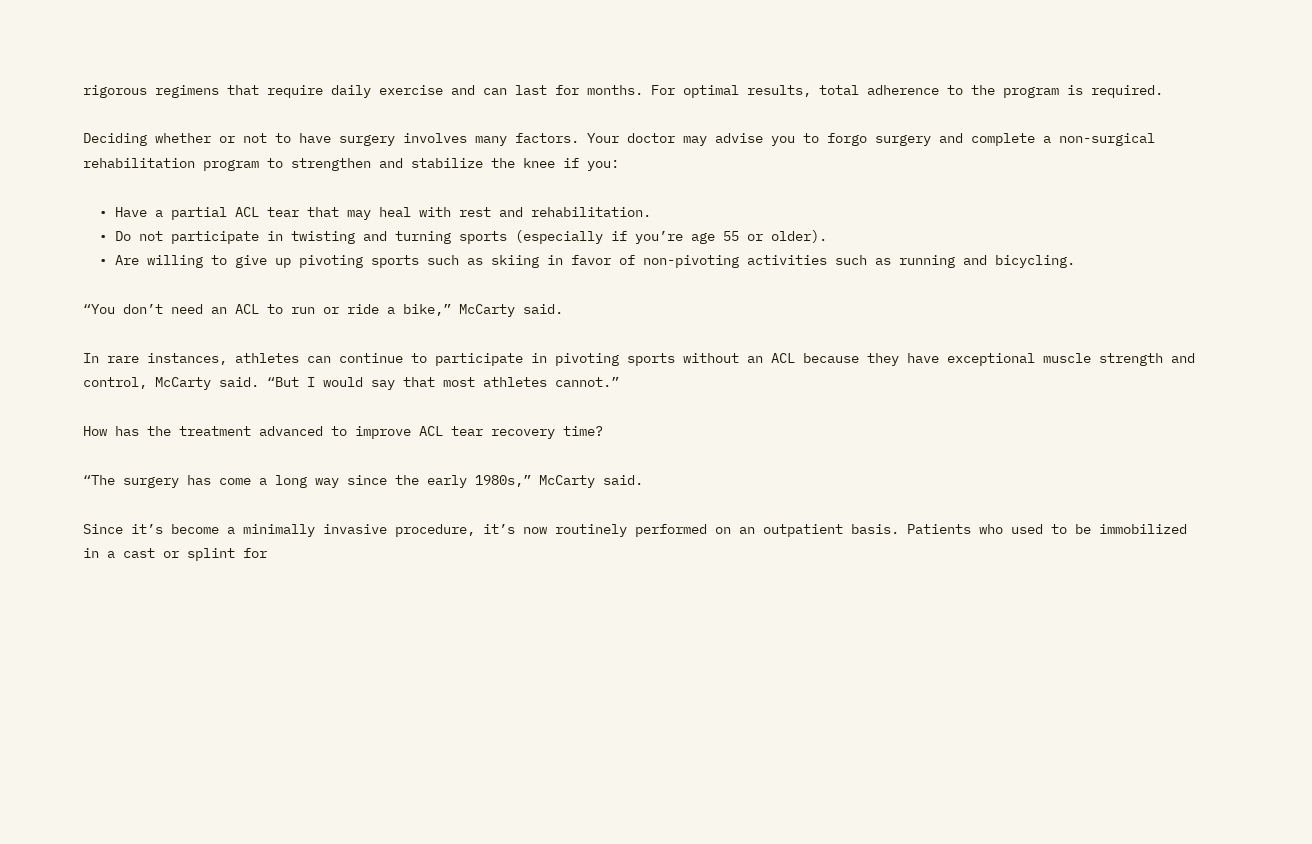rigorous regimens that require daily exercise and can last for months. For optimal results, total adherence to the program is required.

Deciding whether or not to have surgery involves many factors. Your doctor may advise you to forgo surgery and complete a non-surgical rehabilitation program to strengthen and stabilize the knee if you:

  • Have a partial ACL tear that may heal with rest and rehabilitation.
  • Do not participate in twisting and turning sports (especially if you’re age 55 or older).
  • Are willing to give up pivoting sports such as skiing in favor of non-pivoting activities such as running and bicycling.

“You don’t need an ACL to run or ride a bike,” McCarty said.

In rare instances, athletes can continue to participate in pivoting sports without an ACL because they have exceptional muscle strength and control, McCarty said. “But I would say that most athletes cannot.”

How has the treatment advanced to improve ACL tear recovery time?

“The surgery has come a long way since the early 1980s,” McCarty said.

Since it’s become a minimally invasive procedure, it’s now routinely performed on an outpatient basis. Patients who used to be immobilized in a cast or splint for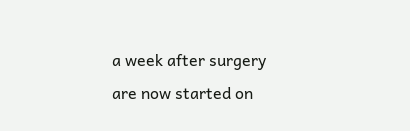a week after surgery are now started on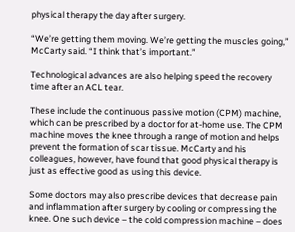physical therapy the day after surgery.

“We’re getting them moving. We’re getting the muscles going,” McCarty said. “I think that’s important.”

Technological advances are also helping speed the recovery time after an ACL tear.

These include the continuous passive motion (CPM) machine, which can be prescribed by a doctor for at-home use. The CPM machine moves the knee through a range of motion and helps prevent the formation of scar tissue. McCarty and his colleagues, however, have found that good physical therapy is just as effective good as using this device.

Some doctors may also prescribe devices that decrease pain and inflammation after surgery by cooling or compressing the knee. One such device – the cold compression machine – does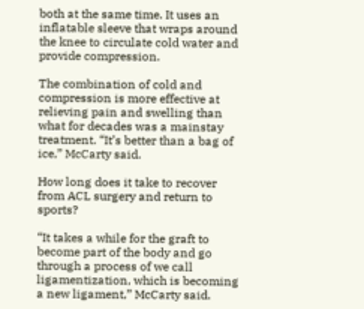both at the same time. It uses an inflatable sleeve that wraps around the knee to circulate cold water and provide compression.

The combination of cold and compression is more effective at relieving pain and swelling than what for decades was a mainstay treatment. “It’s better than a bag of ice,” McCarty said.

How long does it take to recover from ACL surgery and return to sports?

“It takes a while for the graft to become part of the body and go through a process of we call ligamentization, which is becoming a new ligament,” McCarty said.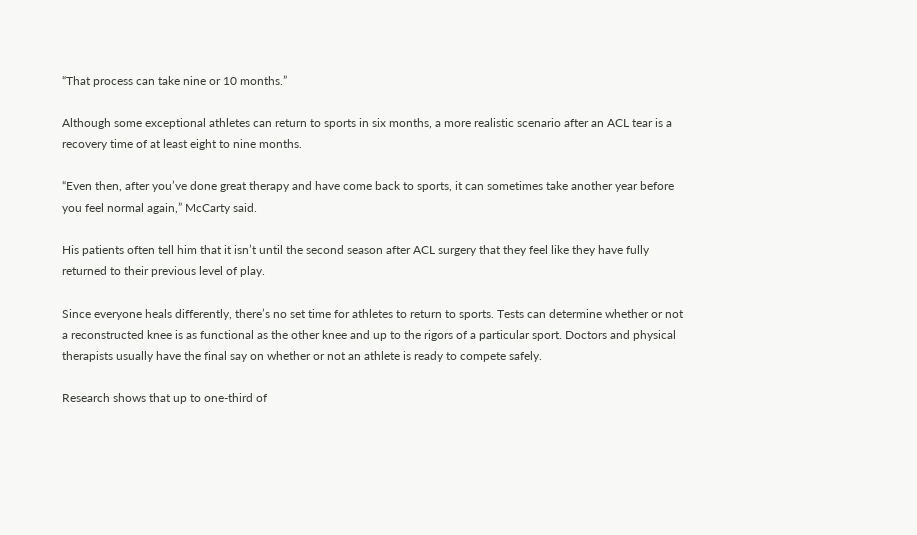“That process can take nine or 10 months.”

Although some exceptional athletes can return to sports in six months, a more realistic scenario after an ACL tear is a recovery time of at least eight to nine months.

“Even then, after you’ve done great therapy and have come back to sports, it can sometimes take another year before you feel normal again,” McCarty said.

His patients often tell him that it isn’t until the second season after ACL surgery that they feel like they have fully returned to their previous level of play.

Since everyone heals differently, there’s no set time for athletes to return to sports. Tests can determine whether or not a reconstructed knee is as functional as the other knee and up to the rigors of a particular sport. Doctors and physical therapists usually have the final say on whether or not an athlete is ready to compete safely.

Research shows that up to one-third of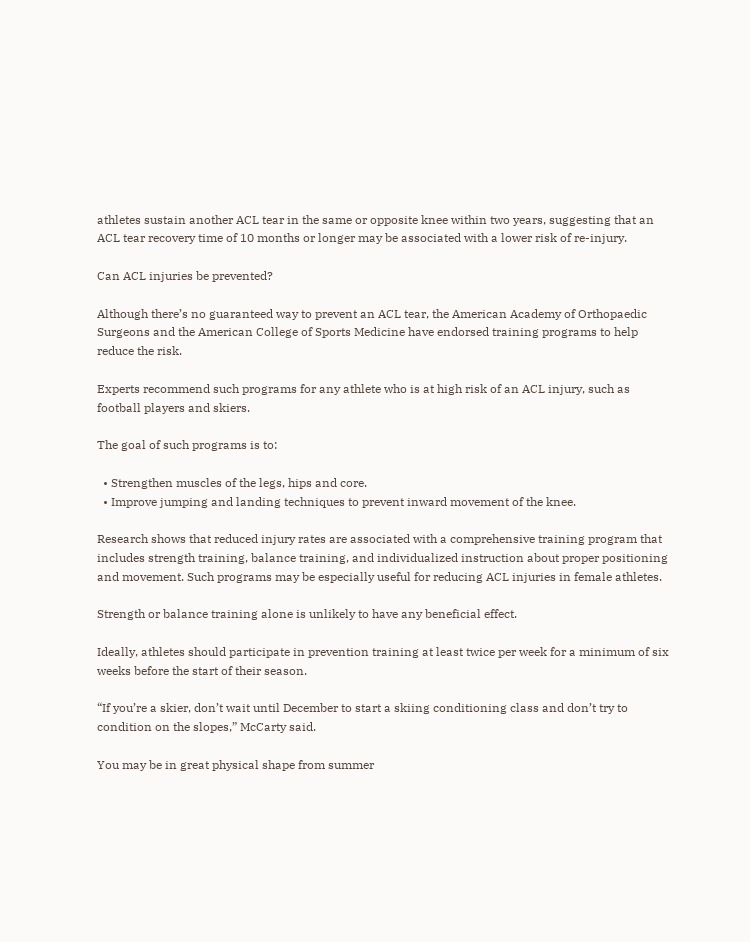athletes sustain another ACL tear in the same or opposite knee within two years, suggesting that an ACL tear recovery time of 10 months or longer may be associated with a lower risk of re-injury.

Can ACL injuries be prevented?

Although there’s no guaranteed way to prevent an ACL tear, the American Academy of Orthopaedic Surgeons and the American College of Sports Medicine have endorsed training programs to help reduce the risk.

Experts recommend such programs for any athlete who is at high risk of an ACL injury, such as football players and skiers.

The goal of such programs is to:

  • Strengthen muscles of the legs, hips and core.
  • Improve jumping and landing techniques to prevent inward movement of the knee.

Research shows that reduced injury rates are associated with a comprehensive training program that includes strength training, balance training, and individualized instruction about proper positioning and movement. Such programs may be especially useful for reducing ACL injuries in female athletes.

Strength or balance training alone is unlikely to have any beneficial effect.

Ideally, athletes should participate in prevention training at least twice per week for a minimum of six weeks before the start of their season.

“If you’re a skier, don’t wait until December to start a skiing conditioning class and don’t try to condition on the slopes,” McCarty said.

You may be in great physical shape from summer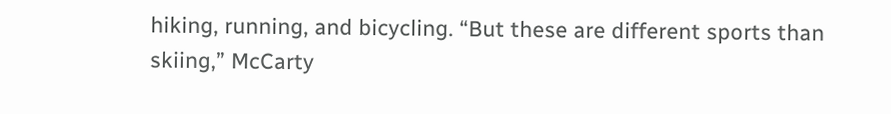hiking, running, and bicycling. “But these are different sports than skiing,” McCarty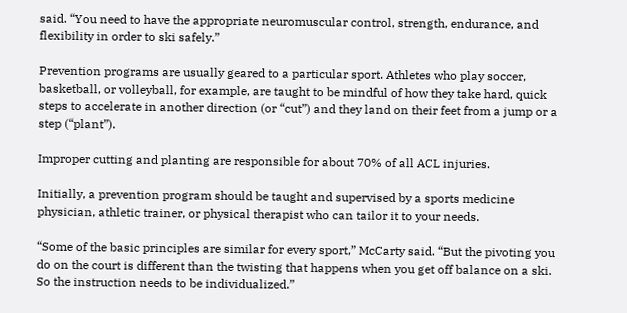said. “You need to have the appropriate neuromuscular control, strength, endurance, and flexibility in order to ski safely.”

Prevention programs are usually geared to a particular sport. Athletes who play soccer, basketball, or volleyball, for example, are taught to be mindful of how they take hard, quick steps to accelerate in another direction (or “cut”) and they land on their feet from a jump or a step (“plant”).

Improper cutting and planting are responsible for about 70% of all ACL injuries.

Initially, a prevention program should be taught and supervised by a sports medicine physician, athletic trainer, or physical therapist who can tailor it to your needs.

“Some of the basic principles are similar for every sport,” McCarty said. “But the pivoting you do on the court is different than the twisting that happens when you get off balance on a ski. So the instruction needs to be individualized.”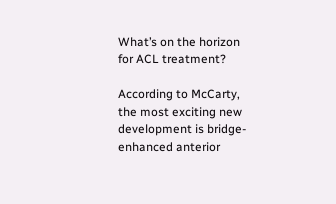What’s on the horizon for ACL treatment?

According to McCarty, the most exciting new development is bridge-enhanced anterior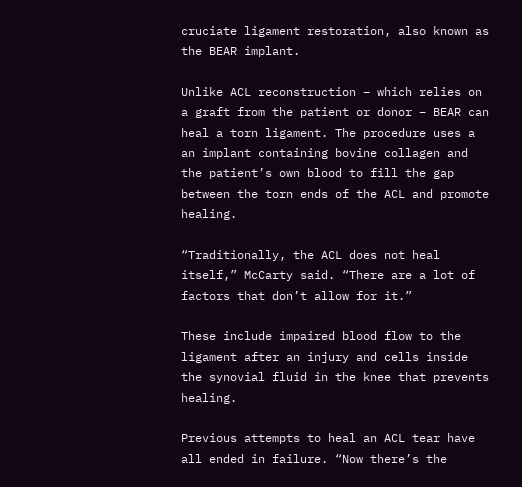cruciate ligament restoration, also known as the BEAR implant.

Unlike ACL reconstruction – which relies on a graft from the patient or donor – BEAR can heal a torn ligament. The procedure uses a an implant containing bovine collagen and the patient’s own blood to fill the gap between the torn ends of the ACL and promote healing.

“Traditionally, the ACL does not heal itself,” McCarty said. “There are a lot of factors that don’t allow for it.”

These include impaired blood flow to the ligament after an injury and cells inside the synovial fluid in the knee that prevents healing.

Previous attempts to heal an ACL tear have all ended in failure. “Now there’s the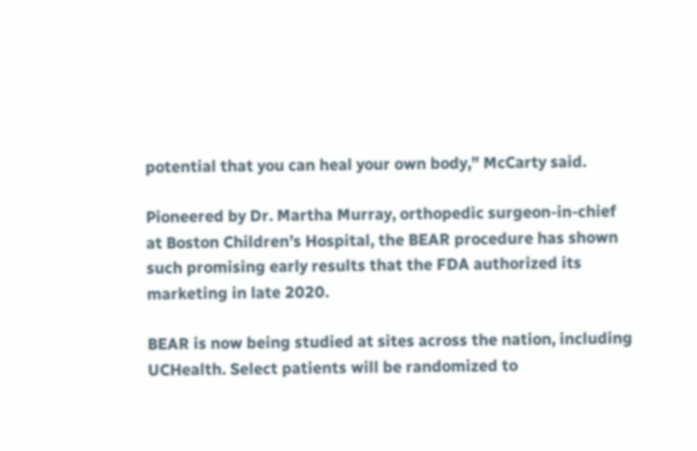potential that you can heal your own body,” McCarty said.

Pioneered by Dr. Martha Murray, orthopedic surgeon-in-chief at Boston Children’s Hospital, the BEAR procedure has shown such promising early results that the FDA authorized its marketing in late 2020.

BEAR is now being studied at sites across the nation, including UCHealth. Select patients will be randomized to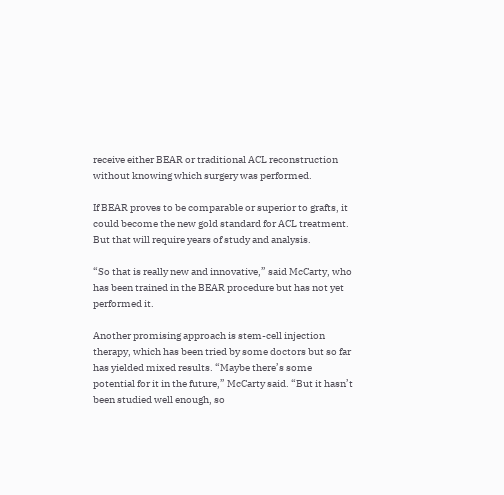receive either BEAR or traditional ACL reconstruction without knowing which surgery was performed.

If BEAR proves to be comparable or superior to grafts, it could become the new gold standard for ACL treatment. But that will require years of study and analysis.

“So that is really new and innovative,” said McCarty, who has been trained in the BEAR procedure but has not yet performed it.

Another promising approach is stem-cell injection therapy, which has been tried by some doctors but so far has yielded mixed results. “Maybe there’s some potential for it in the future,” McCarty said. “But it hasn’t been studied well enough, so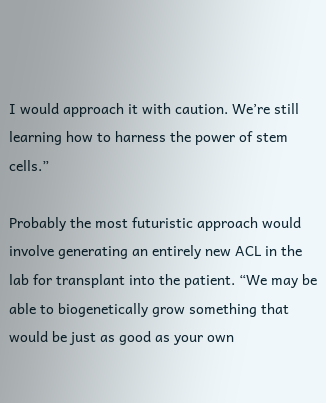I would approach it with caution. We’re still learning how to harness the power of stem cells.”

Probably the most futuristic approach would involve generating an entirely new ACL in the lab for transplant into the patient. “We may be able to biogenetically grow something that would be just as good as your own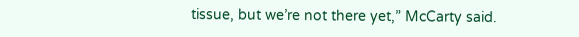tissue, but we’re not there yet,” McCarty said.